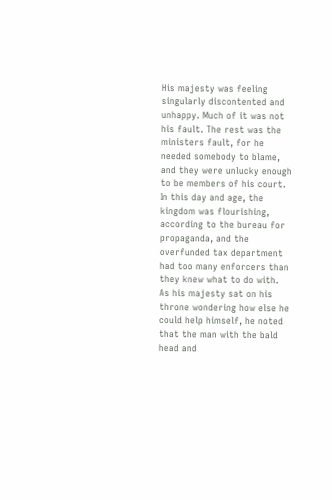His majesty was feeling singularly discontented and unhappy. Much of it was not his fault. The rest was the ministers fault, for he needed somebody to blame, and they were unlucky enough to be members of his court. In this day and age, the kingdom was flourishing, according to the bureau for propaganda, and the overfunded tax department had too many enforcers than they knew what to do with. As his majesty sat on his throne wondering how else he could help himself, he noted that the man with the bald head and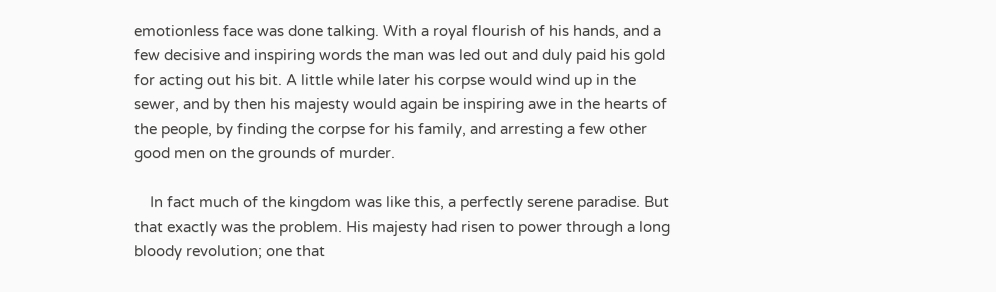emotionless face was done talking. With a royal flourish of his hands, and a few decisive and inspiring words the man was led out and duly paid his gold for acting out his bit. A little while later his corpse would wind up in the sewer, and by then his majesty would again be inspiring awe in the hearts of the people, by finding the corpse for his family, and arresting a few other good men on the grounds of murder.

    In fact much of the kingdom was like this, a perfectly serene paradise. But that exactly was the problem. His majesty had risen to power through a long bloody revolution; one that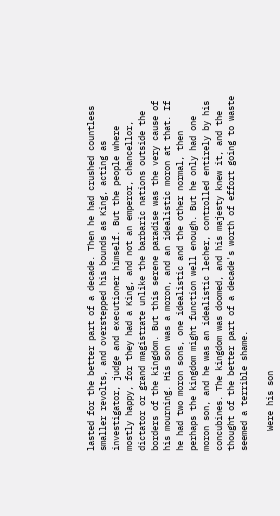lasted for the better part of a decade. Then he had crushed countless smaller revolts, and overstepped his bounds as King, acting as investigator, judge and executioner himself. But the people where mostly happy, for they had a King, and not an emperor, chancellor, dictator or grand magistrate unlike the barbaric nations outside the borders of the kingdom. But this serene paradise was the very cause of his mourning. His son was a moron, and an idealistic moron at that. If he had two moron sons, one idealistic and the other normal, then perhaps the kingdom might function well enough. But he only had one moron son, and he was an idealistic lecher, controlled entirely by his concubines. The kingdom was doomed, and his majesty knew it, and the thought of the better part of a decade's worth of effort going to waste seemed a terrible shame.

    Were his son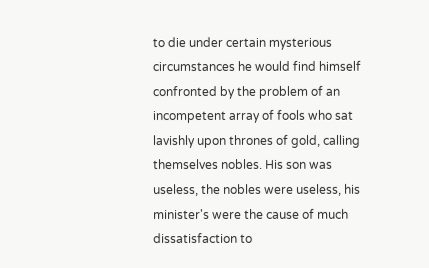to die under certain mysterious circumstances he would find himself confronted by the problem of an incompetent array of fools who sat lavishly upon thrones of gold, calling themselves nobles. His son was useless, the nobles were useless, his minister's were the cause of much dissatisfaction to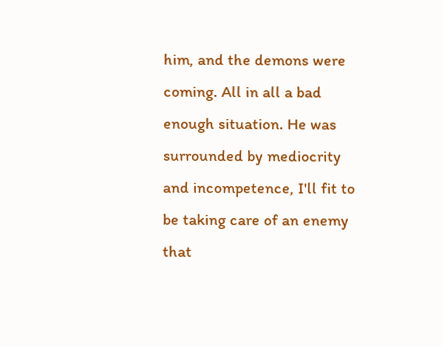him, and the demons were coming. All in all a bad enough situation. He was surrounded by mediocrity and incompetence, I'll fit to be taking care of an enemy that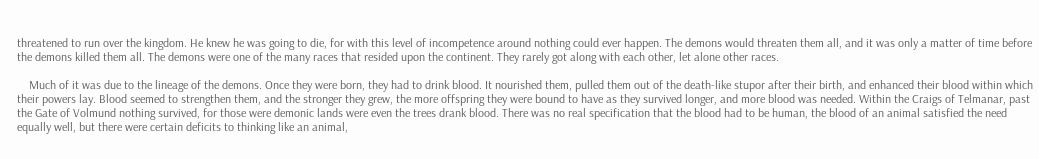threatened to run over the kingdom. He knew he was going to die, for with this level of incompetence around nothing could ever happen. The demons would threaten them all, and it was only a matter of time before the demons killed them all. The demons were one of the many races that resided upon the continent. They rarely got along with each other, let alone other races.

    Much of it was due to the lineage of the demons. Once they were born, they had to drink blood. It nourished them, pulled them out of the death-like stupor after their birth, and enhanced their blood within which their powers lay. Blood seemed to strengthen them, and the stronger they grew, the more offspring they were bound to have as they survived longer, and more blood was needed. Within the Craigs of Telmanar, past the Gate of Volmund nothing survived, for those were demonic lands were even the trees drank blood. There was no real specification that the blood had to be human, the blood of an animal satisfied the need equally well, but there were certain deficits to thinking like an animal,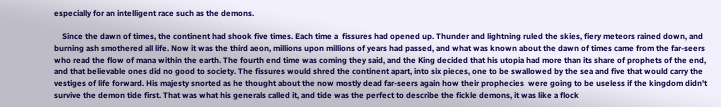especially for an intelligent race such as the demons.

    Since the dawn of times, the continent had shook five times. Each time a  fissures had opened up. Thunder and lightning ruled the skies, fiery meteors rained down, and burning ash smothered all life. Now it was the third aeon, millions upon millions of years had passed, and what was known about the dawn of times came from the far-seers who read the flow of mana within the earth. The fourth end time was coming they said, and the King decided that his utopia had more than its share of prophets of the end, and that believable ones did no good to society. The fissures would shred the continent apart, into six pieces, one to be swallowed by the sea and five that would carry the vestiges of life forward. His majesty snorted as he thought about the now mostly dead far-seers again how their prophecies  were going to be useless if the kingdom didn't survive the demon tide first. That was what his generals called it, and tide was the perfect to describe the fickle demons, it was like a flock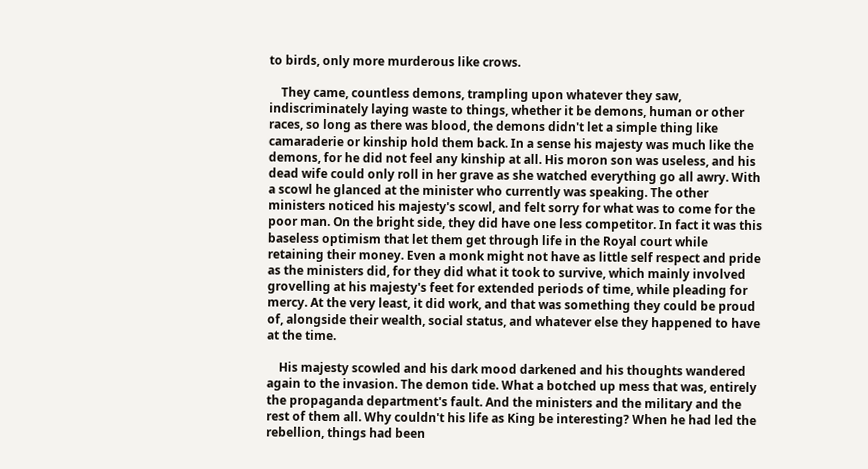to birds, only more murderous like crows.

    They came, countless demons, trampling upon whatever they saw, indiscriminately laying waste to things, whether it be demons, human or other races, so long as there was blood, the demons didn't let a simple thing like camaraderie or kinship hold them back. In a sense his majesty was much like the demons, for he did not feel any kinship at all. His moron son was useless, and his dead wife could only roll in her grave as she watched everything go all awry. With a scowl he glanced at the minister who currently was speaking. The other ministers noticed his majesty's scowl, and felt sorry for what was to come for the poor man. On the bright side, they did have one less competitor. In fact it was this baseless optimism that let them get through life in the Royal court while retaining their money. Even a monk might not have as little self respect and pride as the ministers did, for they did what it took to survive, which mainly involved grovelling at his majesty's feet for extended periods of time, while pleading for mercy. At the very least, it did work, and that was something they could be proud of, alongside their wealth, social status, and whatever else they happened to have at the time.

    His majesty scowled and his dark mood darkened and his thoughts wandered again to the invasion. The demon tide. What a botched up mess that was, entirely the propaganda department's fault. And the ministers and the military and the rest of them all. Why couldn't his life as King be interesting? When he had led the rebellion, things had been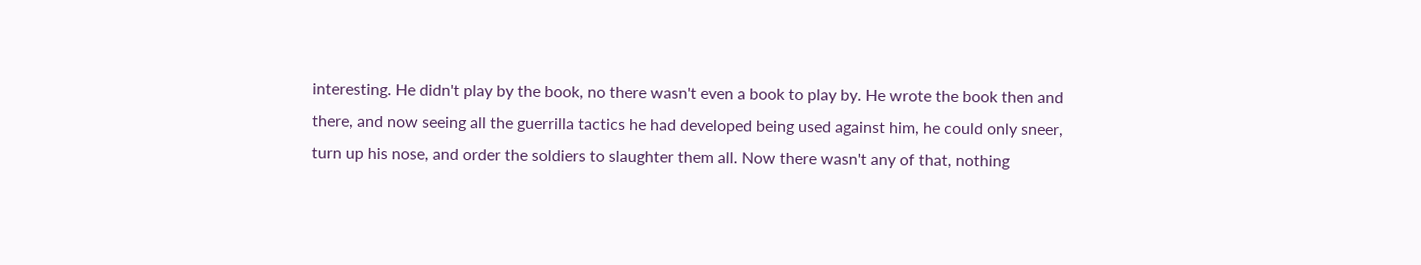interesting. He didn't play by the book, no there wasn't even a book to play by. He wrote the book then and there, and now seeing all the guerrilla tactics he had developed being used against him, he could only sneer, turn up his nose, and order the soldiers to slaughter them all. Now there wasn't any of that, nothing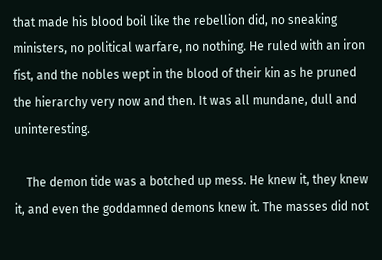that made his blood boil like the rebellion did, no sneaking ministers, no political warfare, no nothing. He ruled with an iron fist, and the nobles wept in the blood of their kin as he pruned the hierarchy very now and then. It was all mundane, dull and uninteresting.

    The demon tide was a botched up mess. He knew it, they knew it, and even the goddamned demons knew it. The masses did not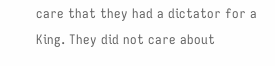care that they had a dictator for a King. They did not care about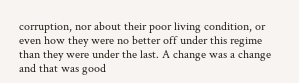corruption, nor about their poor living condition, or even how they were no better off under this regime than they were under the last. A change was a change and that was good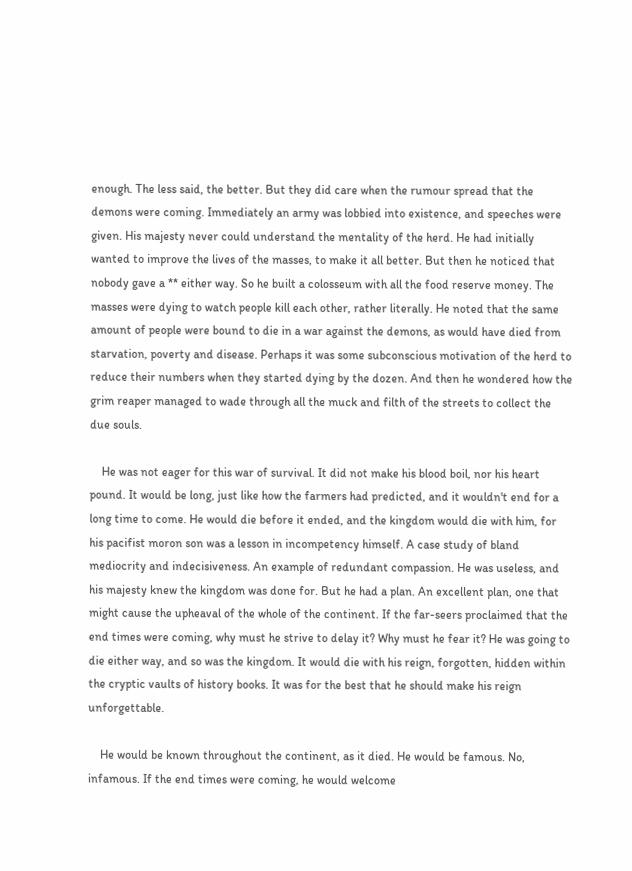enough. The less said, the better. But they did care when the rumour spread that the demons were coming. Immediately an army was lobbied into existence, and speeches were given. His majesty never could understand the mentality of the herd. He had initially wanted to improve the lives of the masses, to make it all better. But then he noticed that nobody gave a ** either way. So he built a colosseum with all the food reserve money. The masses were dying to watch people kill each other, rather literally. He noted that the same amount of people were bound to die in a war against the demons, as would have died from starvation, poverty and disease. Perhaps it was some subconscious motivation of the herd to reduce their numbers when they started dying by the dozen. And then he wondered how the grim reaper managed to wade through all the muck and filth of the streets to collect the due souls.

    He was not eager for this war of survival. It did not make his blood boil, nor his heart pound. It would be long, just like how the farmers had predicted, and it wouldn't end for a long time to come. He would die before it ended, and the kingdom would die with him, for his pacifist moron son was a lesson in incompetency himself. A case study of bland mediocrity and indecisiveness. An example of redundant compassion. He was useless, and his majesty knew the kingdom was done for. But he had a plan. An excellent plan, one that might cause the upheaval of the whole of the continent. If the far-seers proclaimed that the end times were coming, why must he strive to delay it? Why must he fear it? He was going to die either way, and so was the kingdom. It would die with his reign, forgotten, hidden within the cryptic vaults of history books. It was for the best that he should make his reign unforgettable.

    He would be known throughout the continent, as it died. He would be famous. No, infamous. If the end times were coming, he would welcome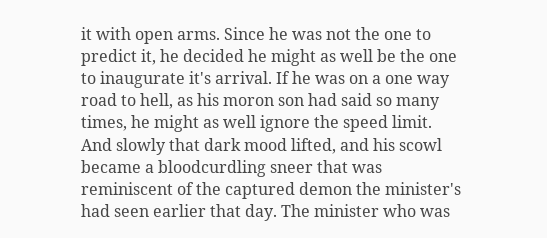it with open arms. Since he was not the one to predict it, he decided he might as well be the one to inaugurate it's arrival. If he was on a one way road to hell, as his moron son had said so many times, he might as well ignore the speed limit. And slowly that dark mood lifted, and his scowl became a bloodcurdling sneer that was reminiscent of the captured demon the minister's had seen earlier that day. The minister who was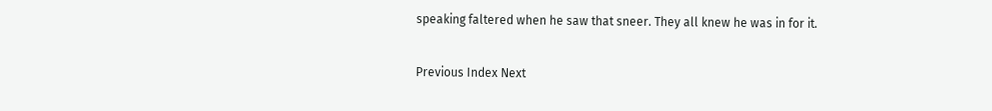speaking faltered when he saw that sneer. They all knew he was in for it.

Previous Index Next